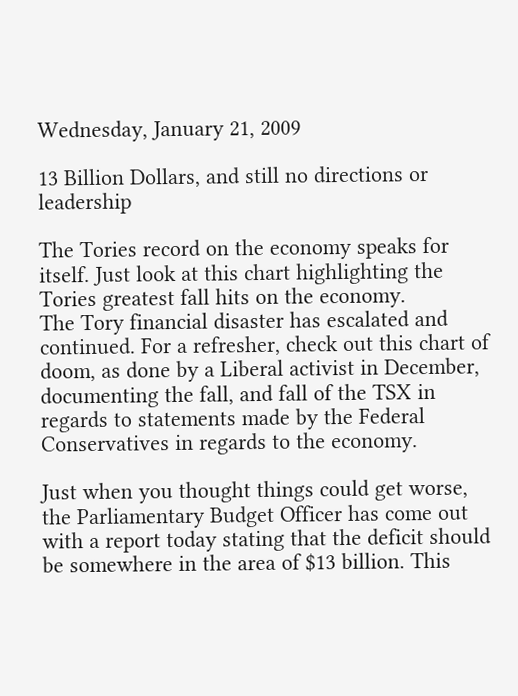Wednesday, January 21, 2009

13 Billion Dollars, and still no directions or leadership

The Tories record on the economy speaks for itself. Just look at this chart highlighting the Tories greatest fall hits on the economy.
The Tory financial disaster has escalated and continued. For a refresher, check out this chart of doom, as done by a Liberal activist in December, documenting the fall, and fall of the TSX in regards to statements made by the Federal Conservatives in regards to the economy.

Just when you thought things could get worse, the Parliamentary Budget Officer has come out with a report today stating that the deficit should be somewhere in the area of $13 billion. This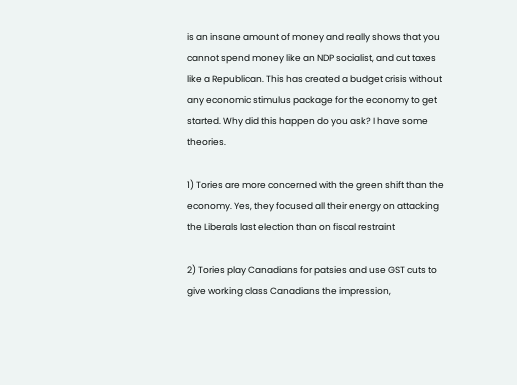is an insane amount of money and really shows that you cannot spend money like an NDP socialist, and cut taxes like a Republican. This has created a budget crisis without any economic stimulus package for the economy to get started. Why did this happen do you ask? I have some theories.

1) Tories are more concerned with the green shift than the economy. Yes, they focused all their energy on attacking the Liberals last election than on fiscal restraint

2) Tories play Canadians for patsies and use GST cuts to give working class Canadians the impression,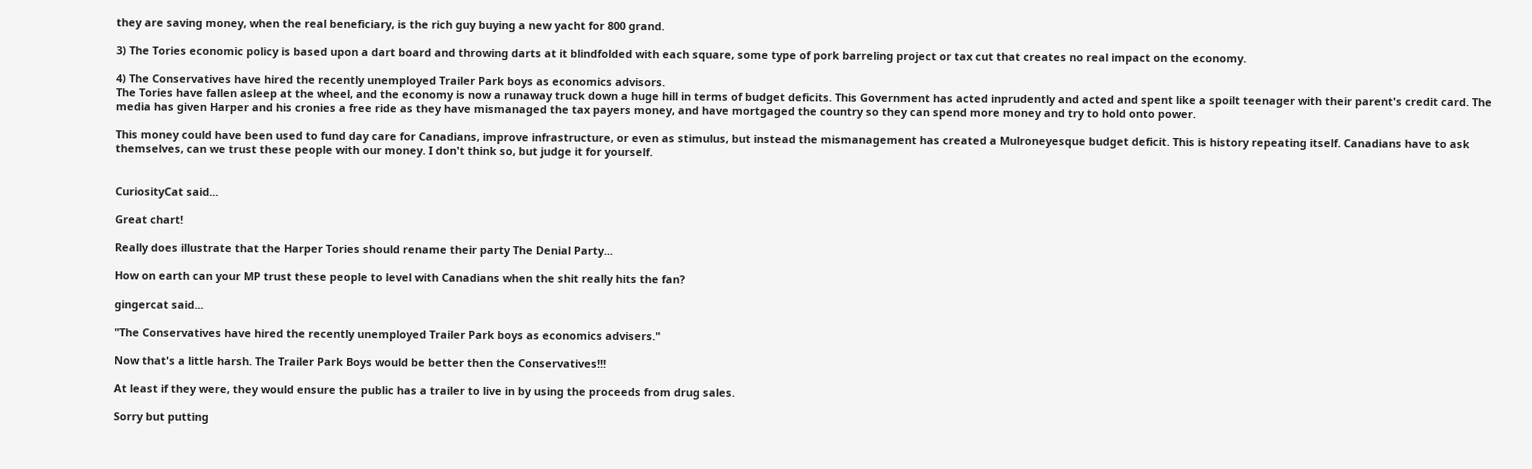they are saving money, when the real beneficiary, is the rich guy buying a new yacht for 800 grand.

3) The Tories economic policy is based upon a dart board and throwing darts at it blindfolded with each square, some type of pork barreling project or tax cut that creates no real impact on the economy.

4) The Conservatives have hired the recently unemployed Trailer Park boys as economics advisors.
The Tories have fallen asleep at the wheel, and the economy is now a runaway truck down a huge hill in terms of budget deficits. This Government has acted inprudently and acted and spent like a spoilt teenager with their parent's credit card. The media has given Harper and his cronies a free ride as they have mismanaged the tax payers money, and have mortgaged the country so they can spend more money and try to hold onto power.

This money could have been used to fund day care for Canadians, improve infrastructure, or even as stimulus, but instead the mismanagement has created a Mulroneyesque budget deficit. This is history repeating itself. Canadians have to ask themselves, can we trust these people with our money. I don't think so, but judge it for yourself.


CuriosityCat said...

Great chart!

Really does illustrate that the Harper Tories should rename their party The Denial Party...

How on earth can your MP trust these people to level with Canadians when the shit really hits the fan?

gingercat said...

"The Conservatives have hired the recently unemployed Trailer Park boys as economics advisers."

Now that's a little harsh. The Trailer Park Boys would be better then the Conservatives!!!

At least if they were, they would ensure the public has a trailer to live in by using the proceeds from drug sales.

Sorry but putting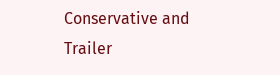Conservative and Trailer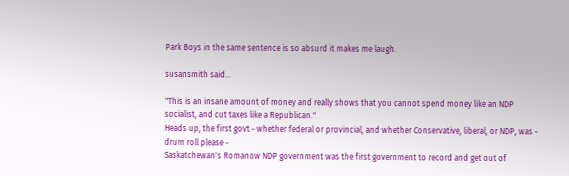Park Boys in the same sentence is so absurd it makes me laugh.

susansmith said...

"This is an insane amount of money and really shows that you cannot spend money like an NDP socialist, and cut taxes like a Republican."
Heads up, the first govt - whether federal or provincial, and whether Conservative, liberal, or NDP, was -
drum roll please -
Saskatchewan's Romanow NDP government was the first government to record and get out of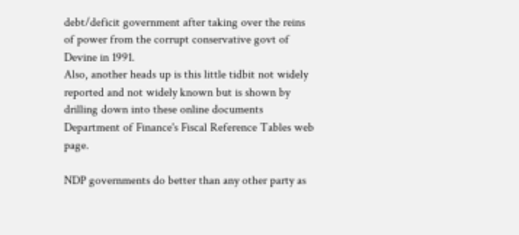debt/deficit government after taking over the reins of power from the corrupt conservative govt of Devine in 1991.
Also, another heads up is this little tidbit not widely reported and not widely known but is shown by drilling down into these online documents Department of Finance's Fiscal Reference Tables web page.

NDP governments do better than any other party as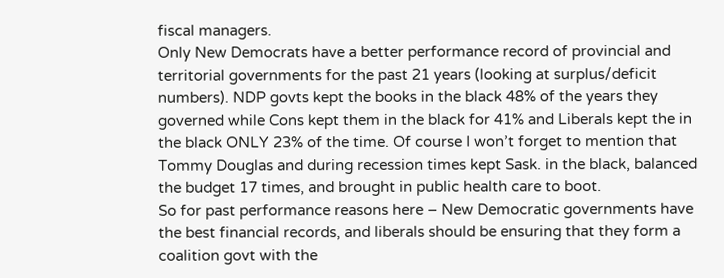fiscal managers.
Only New Democrats have a better performance record of provincial and territorial governments for the past 21 years (looking at surplus/deficit numbers). NDP govts kept the books in the black 48% of the years they governed while Cons kept them in the black for 41% and Liberals kept the in the black ONLY 23% of the time. Of course I won’t forget to mention that Tommy Douglas and during recession times kept Sask. in the black, balanced the budget 17 times, and brought in public health care to boot.
So for past performance reasons here – New Democratic governments have the best financial records, and liberals should be ensuring that they form a coalition govt with the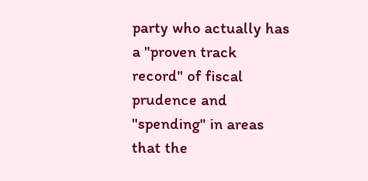party who actually has a "proven track record" of fiscal prudence and "spending" in areas that the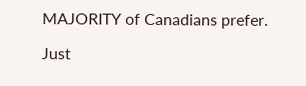MAJORITY of Canadians prefer.

Just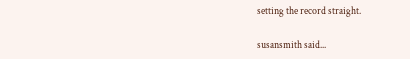setting the record straight.

susansmith said...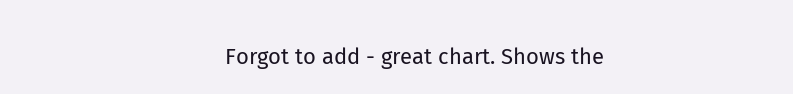Forgot to add - great chart. Shows the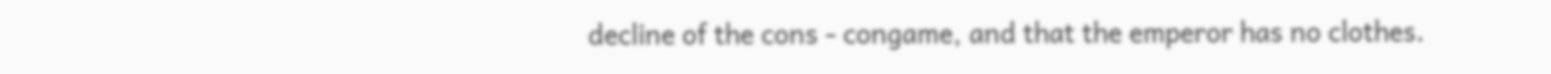decline of the cons - congame, and that the emperor has no clothes.